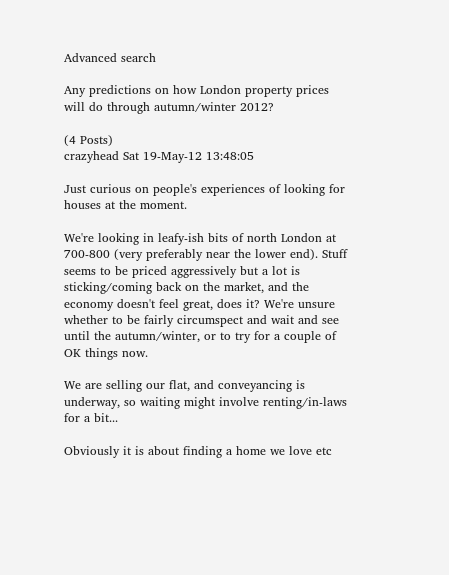Advanced search

Any predictions on how London property prices will do through autumn/winter 2012?

(4 Posts)
crazyhead Sat 19-May-12 13:48:05

Just curious on people's experiences of looking for houses at the moment.

We're looking in leafy-ish bits of north London at 700-800 (very preferably near the lower end). Stuff seems to be priced aggressively but a lot is sticking/coming back on the market, and the economy doesn't feel great, does it? We're unsure whether to be fairly circumspect and wait and see until the autumn/winter, or to try for a couple of OK things now.

We are selling our flat, and conveyancing is underway, so waiting might involve renting/in-laws for a bit...

Obviously it is about finding a home we love etc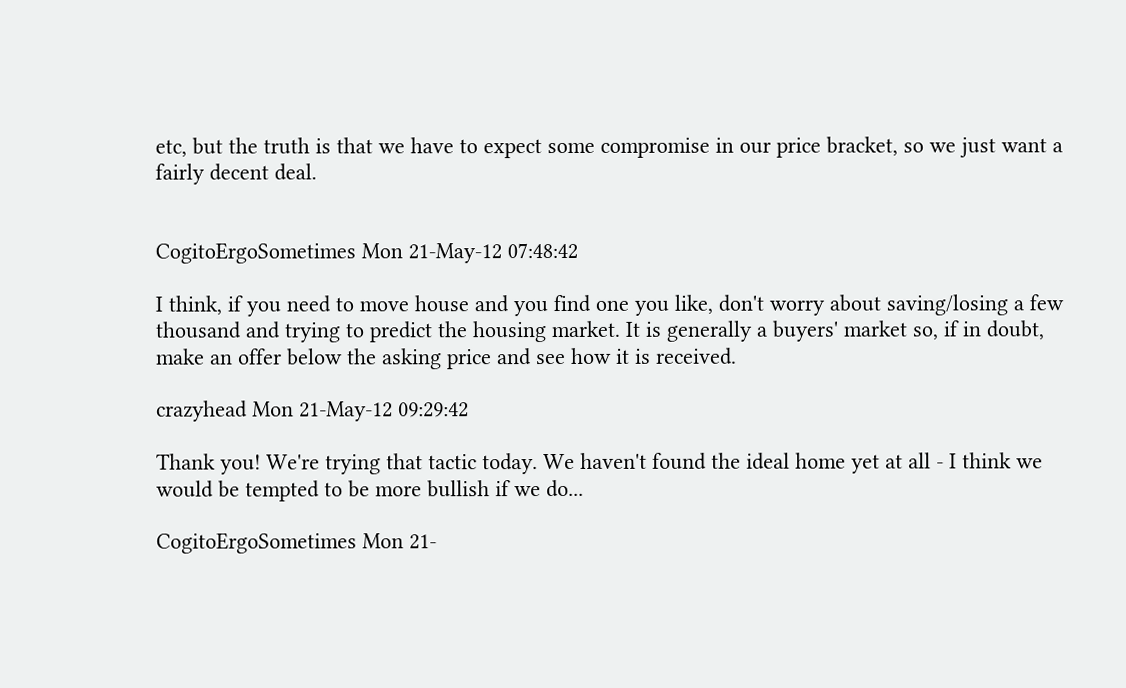etc, but the truth is that we have to expect some compromise in our price bracket, so we just want a fairly decent deal.


CogitoErgoSometimes Mon 21-May-12 07:48:42

I think, if you need to move house and you find one you like, don't worry about saving/losing a few thousand and trying to predict the housing market. It is generally a buyers' market so, if in doubt, make an offer below the asking price and see how it is received.

crazyhead Mon 21-May-12 09:29:42

Thank you! We're trying that tactic today. We haven't found the ideal home yet at all - I think we would be tempted to be more bullish if we do...

CogitoErgoSometimes Mon 21-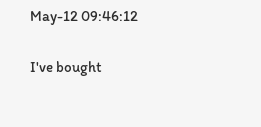May-12 09:46:12

I've bought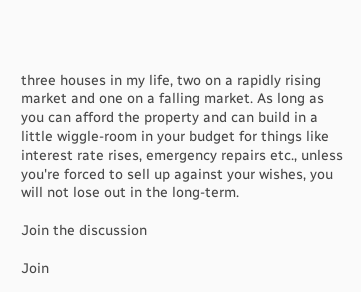three houses in my life, two on a rapidly rising market and one on a falling market. As long as you can afford the property and can build in a little wiggle-room in your budget for things like interest rate rises, emergency repairs etc., unless you're forced to sell up against your wishes, you will not lose out in the long-term.

Join the discussion

Join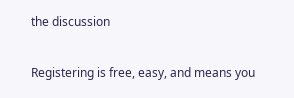the discussion

Registering is free, easy, and means you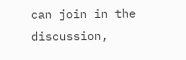can join in the discussion,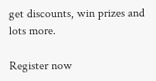get discounts, win prizes and lots more.

Register now